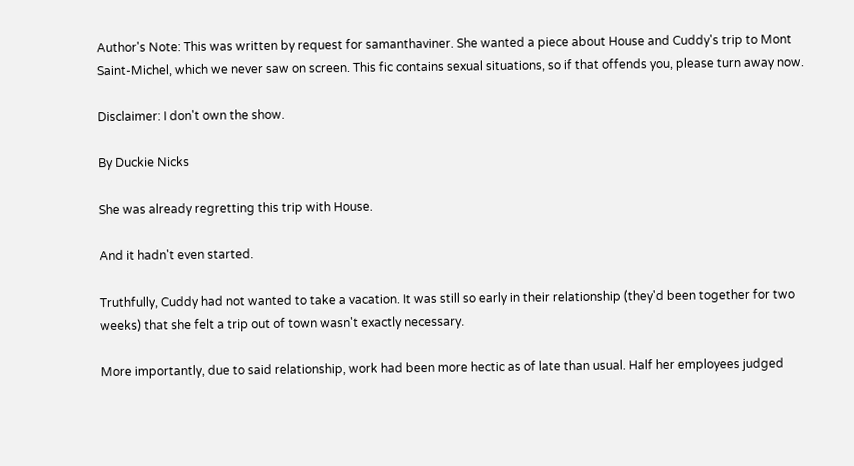Author's Note: This was written by request for samanthaviner. She wanted a piece about House and Cuddy's trip to Mont Saint-Michel, which we never saw on screen. This fic contains sexual situations, so if that offends you, please turn away now.

Disclaimer: I don't own the show.

By Duckie Nicks

She was already regretting this trip with House.

And it hadn't even started.

Truthfully, Cuddy had not wanted to take a vacation. It was still so early in their relationship (they'd been together for two weeks) that she felt a trip out of town wasn't exactly necessary.

More importantly, due to said relationship, work had been more hectic as of late than usual. Half her employees judged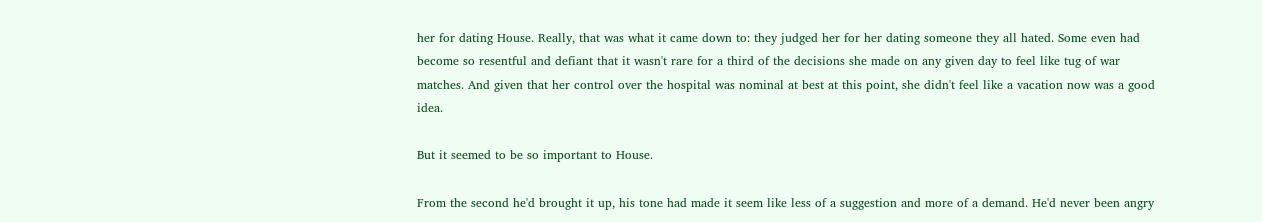her for dating House. Really, that was what it came down to: they judged her for her dating someone they all hated. Some even had become so resentful and defiant that it wasn't rare for a third of the decisions she made on any given day to feel like tug of war matches. And given that her control over the hospital was nominal at best at this point, she didn't feel like a vacation now was a good idea.

But it seemed to be so important to House.

From the second he'd brought it up, his tone had made it seem like less of a suggestion and more of a demand. He'd never been angry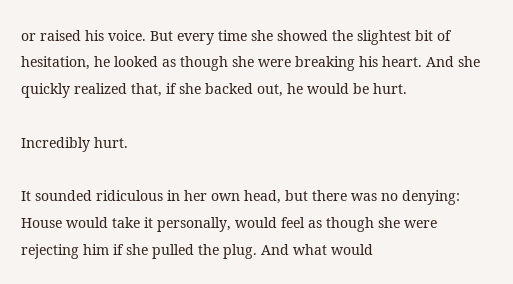or raised his voice. But every time she showed the slightest bit of hesitation, he looked as though she were breaking his heart. And she quickly realized that, if she backed out, he would be hurt.

Incredibly hurt.

It sounded ridiculous in her own head, but there was no denying: House would take it personally, would feel as though she were rejecting him if she pulled the plug. And what would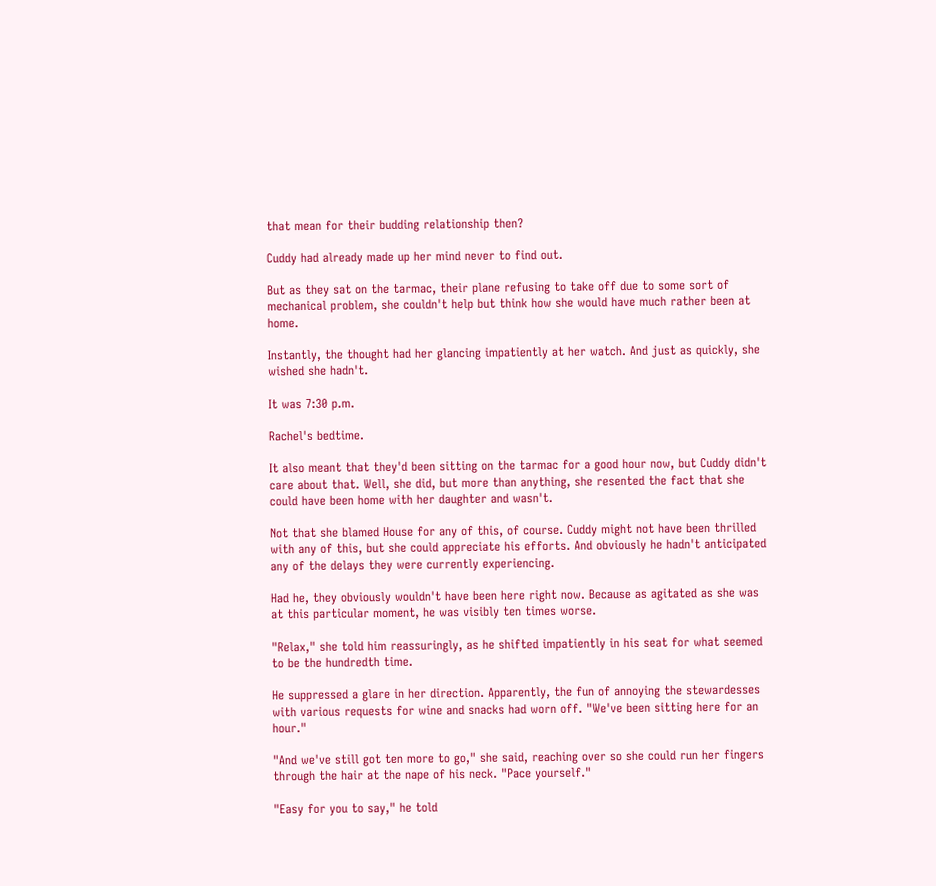that mean for their budding relationship then?

Cuddy had already made up her mind never to find out.

But as they sat on the tarmac, their plane refusing to take off due to some sort of mechanical problem, she couldn't help but think how she would have much rather been at home.

Instantly, the thought had her glancing impatiently at her watch. And just as quickly, she wished she hadn't.

It was 7:30 p.m.

Rachel's bedtime.

It also meant that they'd been sitting on the tarmac for a good hour now, but Cuddy didn't care about that. Well, she did, but more than anything, she resented the fact that she could have been home with her daughter and wasn't.

Not that she blamed House for any of this, of course. Cuddy might not have been thrilled with any of this, but she could appreciate his efforts. And obviously he hadn't anticipated any of the delays they were currently experiencing.

Had he, they obviously wouldn't have been here right now. Because as agitated as she was at this particular moment, he was visibly ten times worse.

"Relax," she told him reassuringly, as he shifted impatiently in his seat for what seemed to be the hundredth time.

He suppressed a glare in her direction. Apparently, the fun of annoying the stewardesses with various requests for wine and snacks had worn off. "We've been sitting here for an hour."

"And we've still got ten more to go," she said, reaching over so she could run her fingers through the hair at the nape of his neck. "Pace yourself."

"Easy for you to say," he told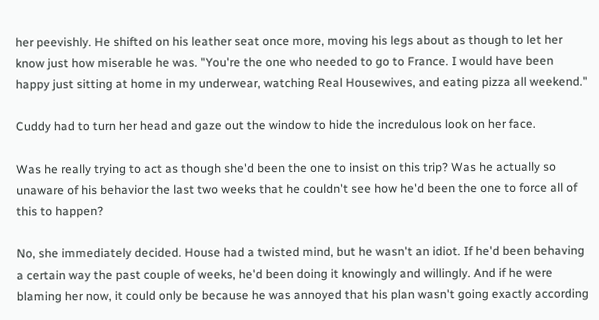her peevishly. He shifted on his leather seat once more, moving his legs about as though to let her know just how miserable he was. "You're the one who needed to go to France. I would have been happy just sitting at home in my underwear, watching Real Housewives, and eating pizza all weekend."

Cuddy had to turn her head and gaze out the window to hide the incredulous look on her face.

Was he really trying to act as though she'd been the one to insist on this trip? Was he actually so unaware of his behavior the last two weeks that he couldn't see how he'd been the one to force all of this to happen?

No, she immediately decided. House had a twisted mind, but he wasn't an idiot. If he'd been behaving a certain way the past couple of weeks, he'd been doing it knowingly and willingly. And if he were blaming her now, it could only be because he was annoyed that his plan wasn't going exactly according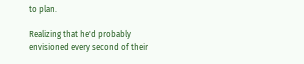to plan.

Realizing that he'd probably envisioned every second of their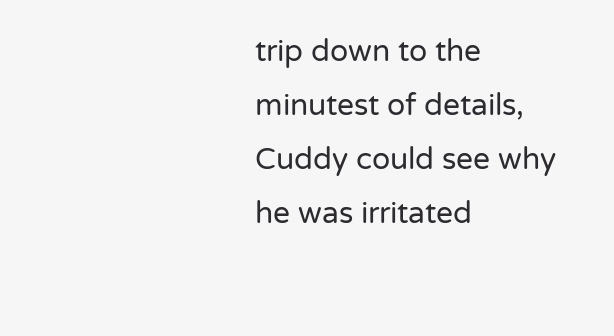trip down to the minutest of details, Cuddy could see why he was irritated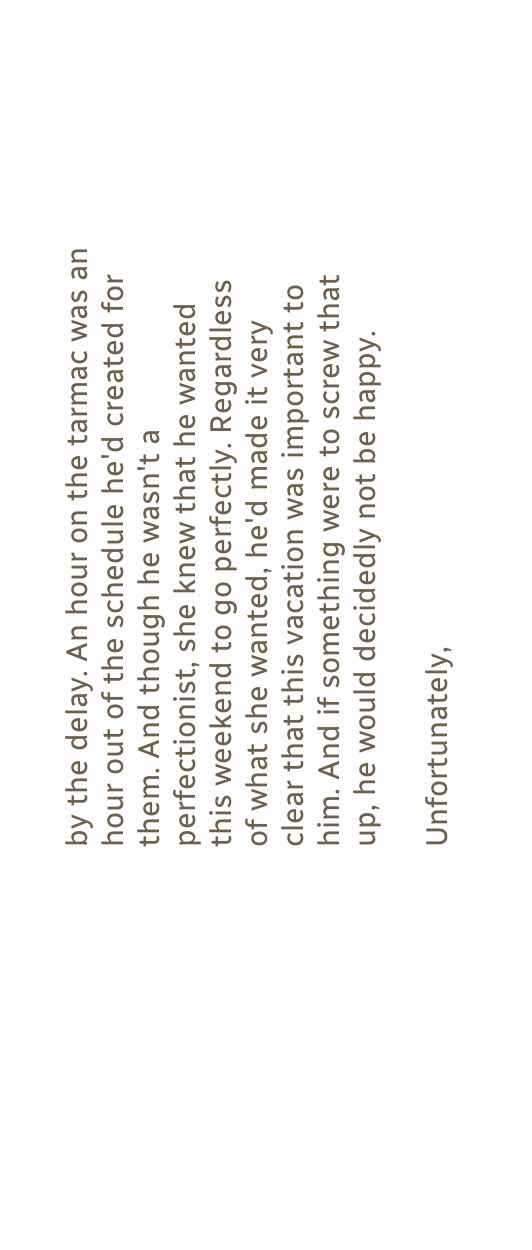by the delay. An hour on the tarmac was an hour out of the schedule he'd created for them. And though he wasn't a perfectionist, she knew that he wanted this weekend to go perfectly. Regardless of what she wanted, he'd made it very clear that this vacation was important to him. And if something were to screw that up, he would decidedly not be happy.

Unfortunately,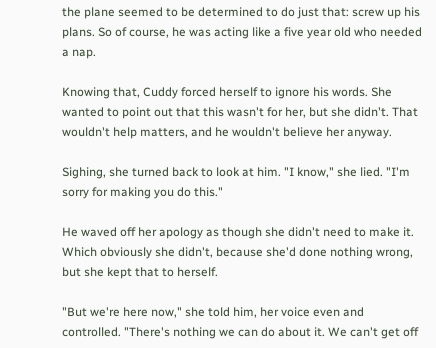the plane seemed to be determined to do just that: screw up his plans. So of course, he was acting like a five year old who needed a nap.

Knowing that, Cuddy forced herself to ignore his words. She wanted to point out that this wasn't for her, but she didn't. That wouldn't help matters, and he wouldn't believe her anyway.

Sighing, she turned back to look at him. "I know," she lied. "I'm sorry for making you do this."

He waved off her apology as though she didn't need to make it. Which obviously she didn't, because she'd done nothing wrong, but she kept that to herself.

"But we're here now," she told him, her voice even and controlled. "There's nothing we can do about it. We can't get off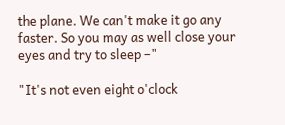the plane. We can't make it go any faster. So you may as well close your eyes and try to sleep –"

"It's not even eight o'clock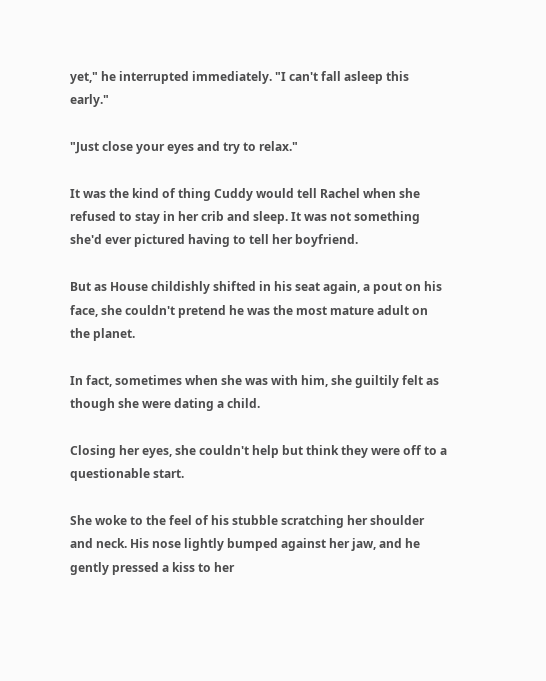yet," he interrupted immediately. "I can't fall asleep this early."

"Just close your eyes and try to relax."

It was the kind of thing Cuddy would tell Rachel when she refused to stay in her crib and sleep. It was not something she'd ever pictured having to tell her boyfriend.

But as House childishly shifted in his seat again, a pout on his face, she couldn't pretend he was the most mature adult on the planet.

In fact, sometimes when she was with him, she guiltily felt as though she were dating a child.

Closing her eyes, she couldn't help but think they were off to a questionable start.

She woke to the feel of his stubble scratching her shoulder and neck. His nose lightly bumped against her jaw, and he gently pressed a kiss to her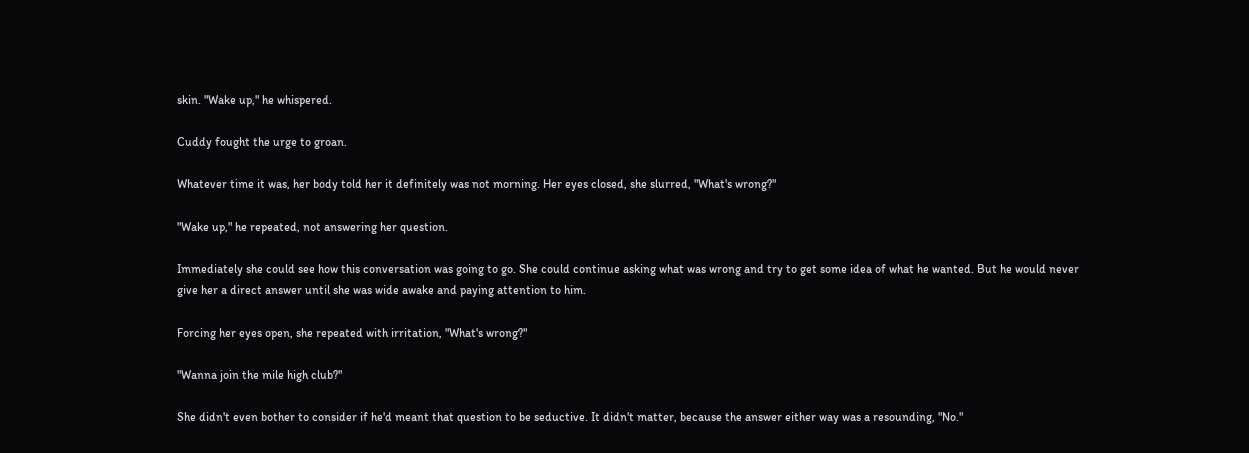skin. "Wake up," he whispered.

Cuddy fought the urge to groan.

Whatever time it was, her body told her it definitely was not morning. Her eyes closed, she slurred, "What's wrong?"

"Wake up," he repeated, not answering her question.

Immediately she could see how this conversation was going to go. She could continue asking what was wrong and try to get some idea of what he wanted. But he would never give her a direct answer until she was wide awake and paying attention to him.

Forcing her eyes open, she repeated with irritation, "What's wrong?"

"Wanna join the mile high club?"

She didn't even bother to consider if he'd meant that question to be seductive. It didn't matter, because the answer either way was a resounding, "No."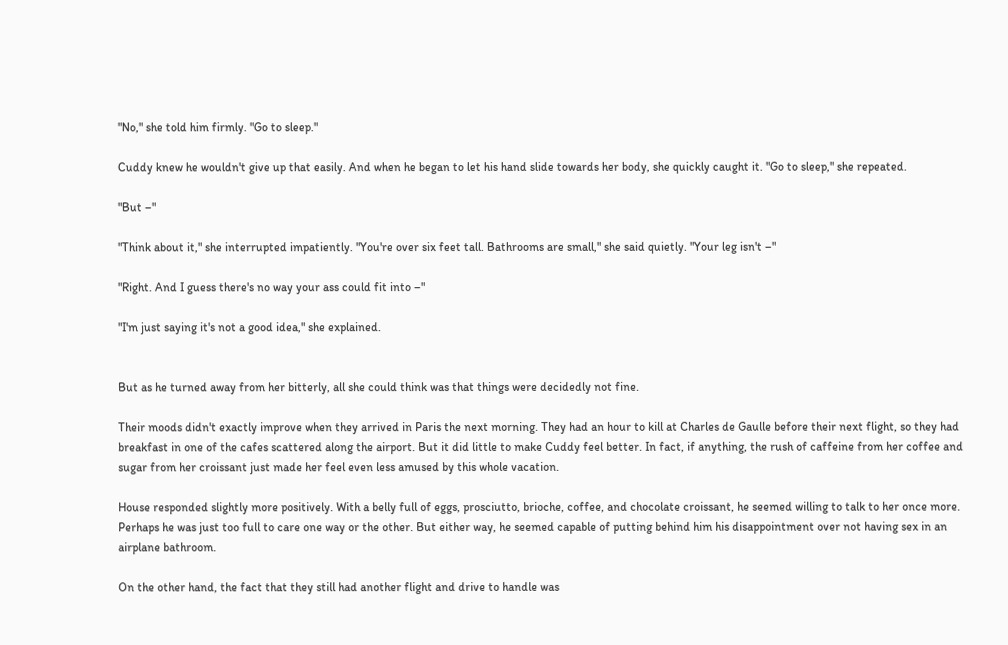"No," she told him firmly. "Go to sleep."

Cuddy knew he wouldn't give up that easily. And when he began to let his hand slide towards her body, she quickly caught it. "Go to sleep," she repeated.

"But –"

"Think about it," she interrupted impatiently. "You're over six feet tall. Bathrooms are small," she said quietly. "Your leg isn't –"

"Right. And I guess there's no way your ass could fit into –"

"I'm just saying it's not a good idea," she explained.


But as he turned away from her bitterly, all she could think was that things were decidedly not fine.

Their moods didn't exactly improve when they arrived in Paris the next morning. They had an hour to kill at Charles de Gaulle before their next flight, so they had breakfast in one of the cafes scattered along the airport. But it did little to make Cuddy feel better. In fact, if anything, the rush of caffeine from her coffee and sugar from her croissant just made her feel even less amused by this whole vacation.

House responded slightly more positively. With a belly full of eggs, prosciutto, brioche, coffee, and chocolate croissant, he seemed willing to talk to her once more. Perhaps he was just too full to care one way or the other. But either way, he seemed capable of putting behind him his disappointment over not having sex in an airplane bathroom.

On the other hand, the fact that they still had another flight and drive to handle was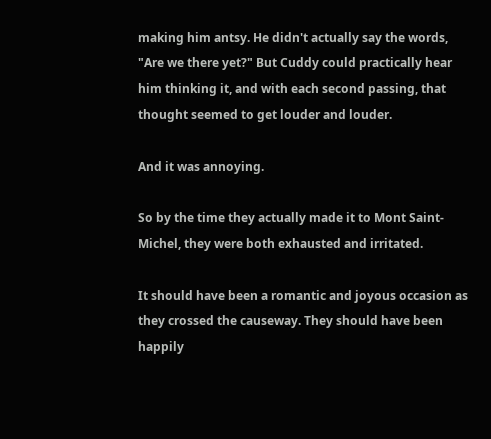making him antsy. He didn't actually say the words, "Are we there yet?" But Cuddy could practically hear him thinking it, and with each second passing, that thought seemed to get louder and louder.

And it was annoying.

So by the time they actually made it to Mont Saint-Michel, they were both exhausted and irritated.

It should have been a romantic and joyous occasion as they crossed the causeway. They should have been happily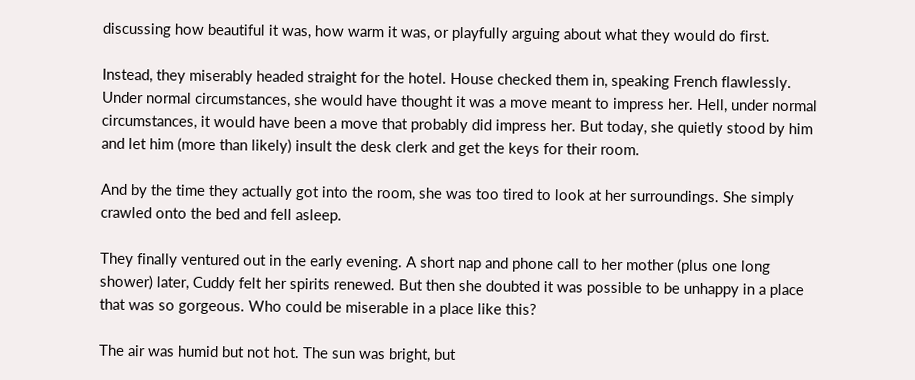discussing how beautiful it was, how warm it was, or playfully arguing about what they would do first.

Instead, they miserably headed straight for the hotel. House checked them in, speaking French flawlessly. Under normal circumstances, she would have thought it was a move meant to impress her. Hell, under normal circumstances, it would have been a move that probably did impress her. But today, she quietly stood by him and let him (more than likely) insult the desk clerk and get the keys for their room.

And by the time they actually got into the room, she was too tired to look at her surroundings. She simply crawled onto the bed and fell asleep.

They finally ventured out in the early evening. A short nap and phone call to her mother (plus one long shower) later, Cuddy felt her spirits renewed. But then she doubted it was possible to be unhappy in a place that was so gorgeous. Who could be miserable in a place like this?

The air was humid but not hot. The sun was bright, but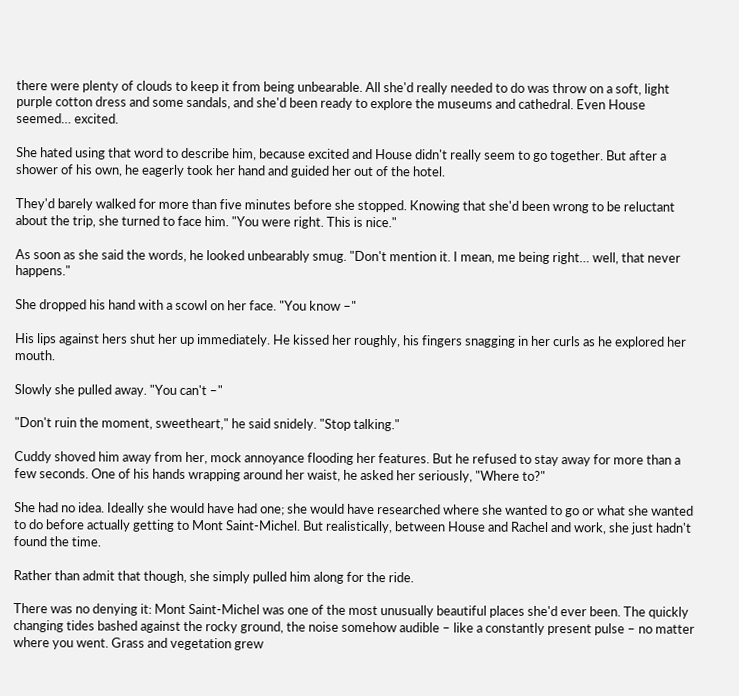there were plenty of clouds to keep it from being unbearable. All she'd really needed to do was throw on a soft, light purple cotton dress and some sandals, and she'd been ready to explore the museums and cathedral. Even House seemed… excited.

She hated using that word to describe him, because excited and House didn't really seem to go together. But after a shower of his own, he eagerly took her hand and guided her out of the hotel.

They'd barely walked for more than five minutes before she stopped. Knowing that she'd been wrong to be reluctant about the trip, she turned to face him. "You were right. This is nice."

As soon as she said the words, he looked unbearably smug. "Don't mention it. I mean, me being right… well, that never happens."

She dropped his hand with a scowl on her face. "You know –"

His lips against hers shut her up immediately. He kissed her roughly, his fingers snagging in her curls as he explored her mouth.

Slowly she pulled away. "You can't –"

"Don't ruin the moment, sweetheart," he said snidely. "Stop talking."

Cuddy shoved him away from her, mock annoyance flooding her features. But he refused to stay away for more than a few seconds. One of his hands wrapping around her waist, he asked her seriously, "Where to?"

She had no idea. Ideally she would have had one; she would have researched where she wanted to go or what she wanted to do before actually getting to Mont Saint-Michel. But realistically, between House and Rachel and work, she just hadn't found the time.

Rather than admit that though, she simply pulled him along for the ride.

There was no denying it: Mont Saint-Michel was one of the most unusually beautiful places she'd ever been. The quickly changing tides bashed against the rocky ground, the noise somehow audible – like a constantly present pulse – no matter where you went. Grass and vegetation grew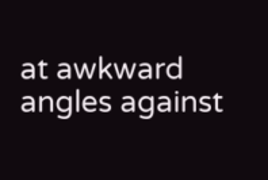at awkward angles against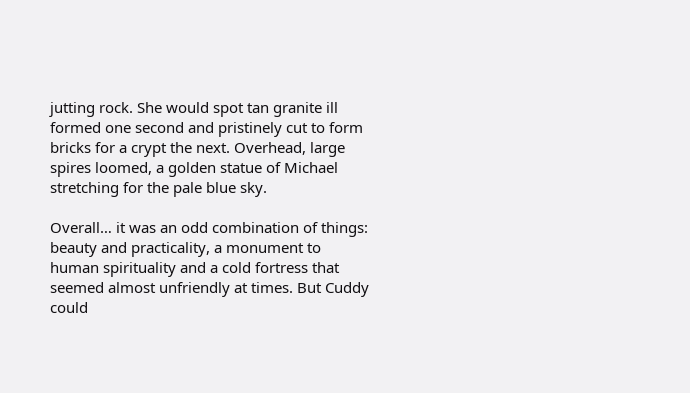jutting rock. She would spot tan granite ill formed one second and pristinely cut to form bricks for a crypt the next. Overhead, large spires loomed, a golden statue of Michael stretching for the pale blue sky.

Overall… it was an odd combination of things: beauty and practicality, a monument to human spirituality and a cold fortress that seemed almost unfriendly at times. But Cuddy could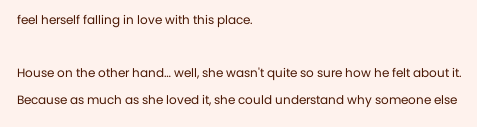feel herself falling in love with this place.

House on the other hand… well, she wasn't quite so sure how he felt about it. Because as much as she loved it, she could understand why someone else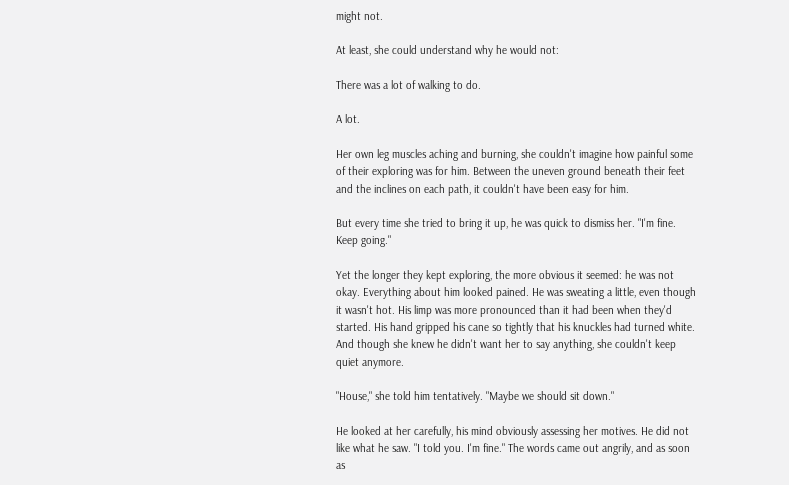might not.

At least, she could understand why he would not:

There was a lot of walking to do.

A lot.

Her own leg muscles aching and burning, she couldn't imagine how painful some of their exploring was for him. Between the uneven ground beneath their feet and the inclines on each path, it couldn't have been easy for him.

But every time she tried to bring it up, he was quick to dismiss her. "I'm fine. Keep going."

Yet the longer they kept exploring, the more obvious it seemed: he was not okay. Everything about him looked pained. He was sweating a little, even though it wasn't hot. His limp was more pronounced than it had been when they'd started. His hand gripped his cane so tightly that his knuckles had turned white. And though she knew he didn't want her to say anything, she couldn't keep quiet anymore.

"House," she told him tentatively. "Maybe we should sit down."

He looked at her carefully, his mind obviously assessing her motives. He did not like what he saw. "I told you. I'm fine." The words came out angrily, and as soon as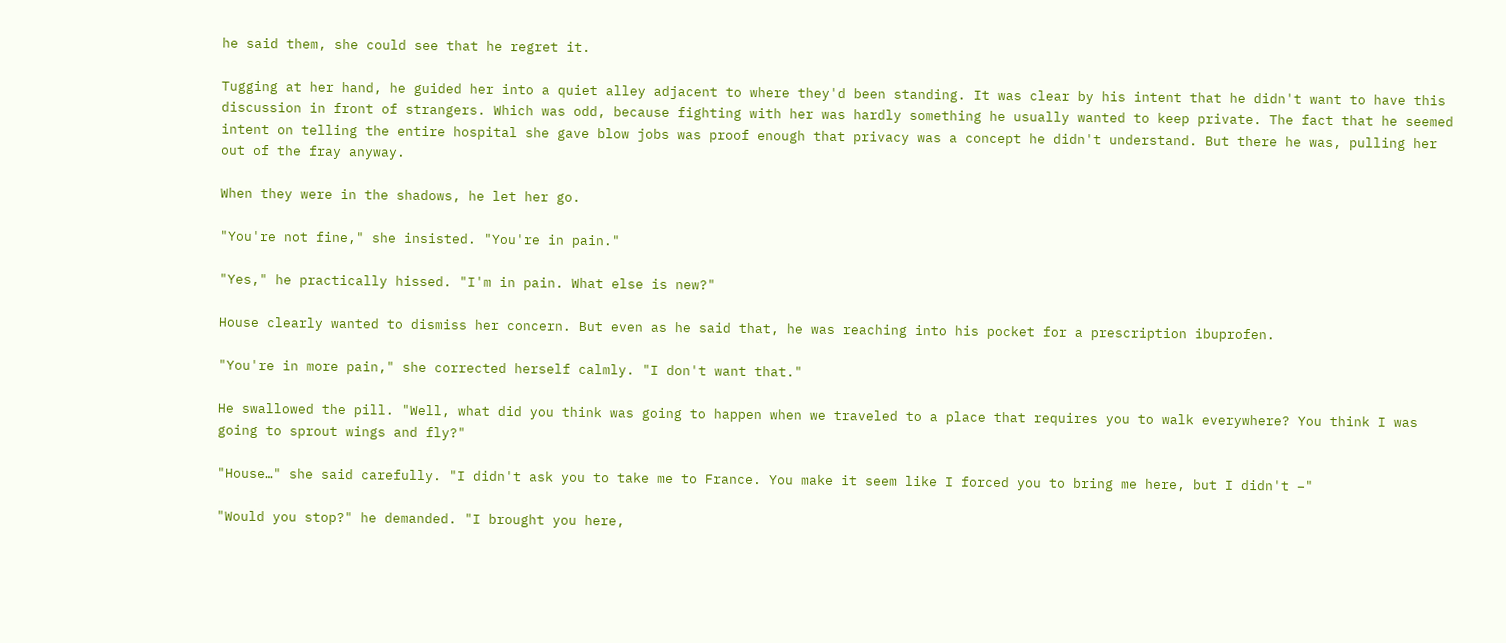he said them, she could see that he regret it.

Tugging at her hand, he guided her into a quiet alley adjacent to where they'd been standing. It was clear by his intent that he didn't want to have this discussion in front of strangers. Which was odd, because fighting with her was hardly something he usually wanted to keep private. The fact that he seemed intent on telling the entire hospital she gave blow jobs was proof enough that privacy was a concept he didn't understand. But there he was, pulling her out of the fray anyway.

When they were in the shadows, he let her go.

"You're not fine," she insisted. "You're in pain."

"Yes," he practically hissed. "I'm in pain. What else is new?"

House clearly wanted to dismiss her concern. But even as he said that, he was reaching into his pocket for a prescription ibuprofen.

"You're in more pain," she corrected herself calmly. "I don't want that."

He swallowed the pill. "Well, what did you think was going to happen when we traveled to a place that requires you to walk everywhere? You think I was going to sprout wings and fly?"

"House…" she said carefully. "I didn't ask you to take me to France. You make it seem like I forced you to bring me here, but I didn't –"

"Would you stop?" he demanded. "I brought you here,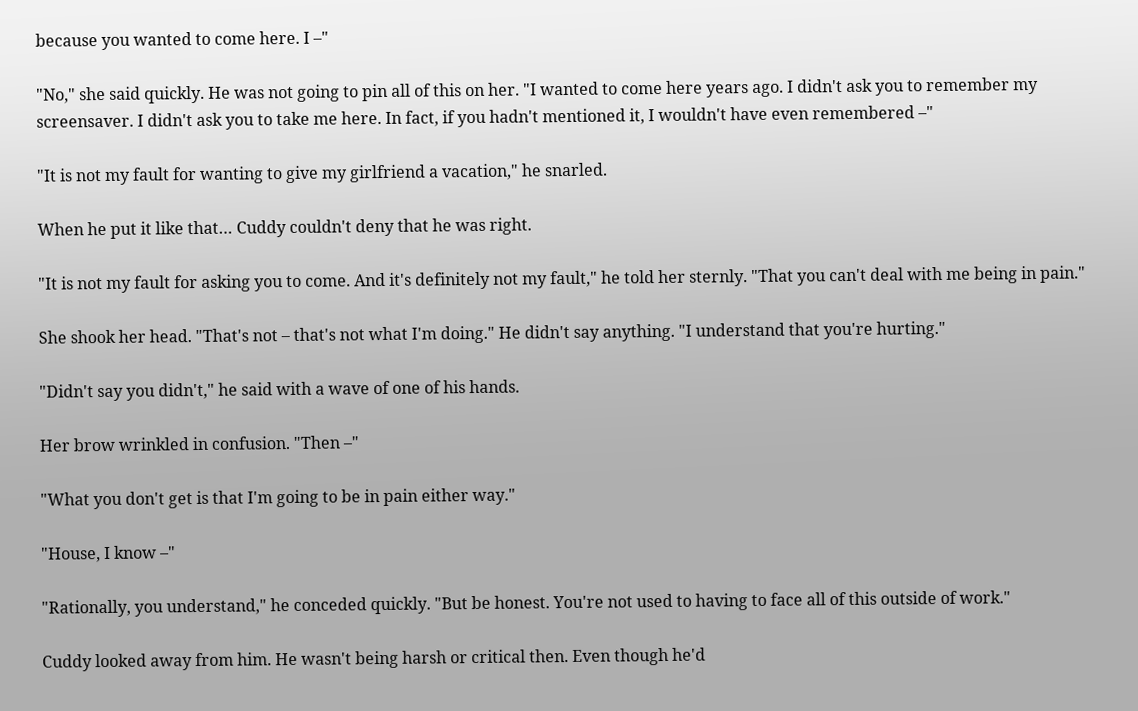because you wanted to come here. I –"

"No," she said quickly. He was not going to pin all of this on her. "I wanted to come here years ago. I didn't ask you to remember my screensaver. I didn't ask you to take me here. In fact, if you hadn't mentioned it, I wouldn't have even remembered –"

"It is not my fault for wanting to give my girlfriend a vacation," he snarled.

When he put it like that… Cuddy couldn't deny that he was right.

"It is not my fault for asking you to come. And it's definitely not my fault," he told her sternly. "That you can't deal with me being in pain."

She shook her head. "That's not – that's not what I'm doing." He didn't say anything. "I understand that you're hurting."

"Didn't say you didn't," he said with a wave of one of his hands.

Her brow wrinkled in confusion. "Then –"

"What you don't get is that I'm going to be in pain either way."

"House, I know –"

"Rationally, you understand," he conceded quickly. "But be honest. You're not used to having to face all of this outside of work."

Cuddy looked away from him. He wasn't being harsh or critical then. Even though he'd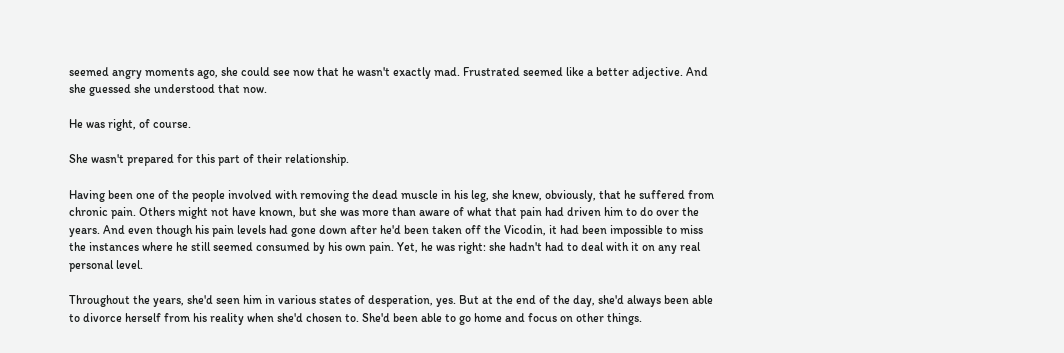seemed angry moments ago, she could see now that he wasn't exactly mad. Frustrated seemed like a better adjective. And she guessed she understood that now.

He was right, of course.

She wasn't prepared for this part of their relationship.

Having been one of the people involved with removing the dead muscle in his leg, she knew, obviously, that he suffered from chronic pain. Others might not have known, but she was more than aware of what that pain had driven him to do over the years. And even though his pain levels had gone down after he'd been taken off the Vicodin, it had been impossible to miss the instances where he still seemed consumed by his own pain. Yet, he was right: she hadn't had to deal with it on any real personal level.

Throughout the years, she'd seen him in various states of desperation, yes. But at the end of the day, she'd always been able to divorce herself from his reality when she'd chosen to. She'd been able to go home and focus on other things.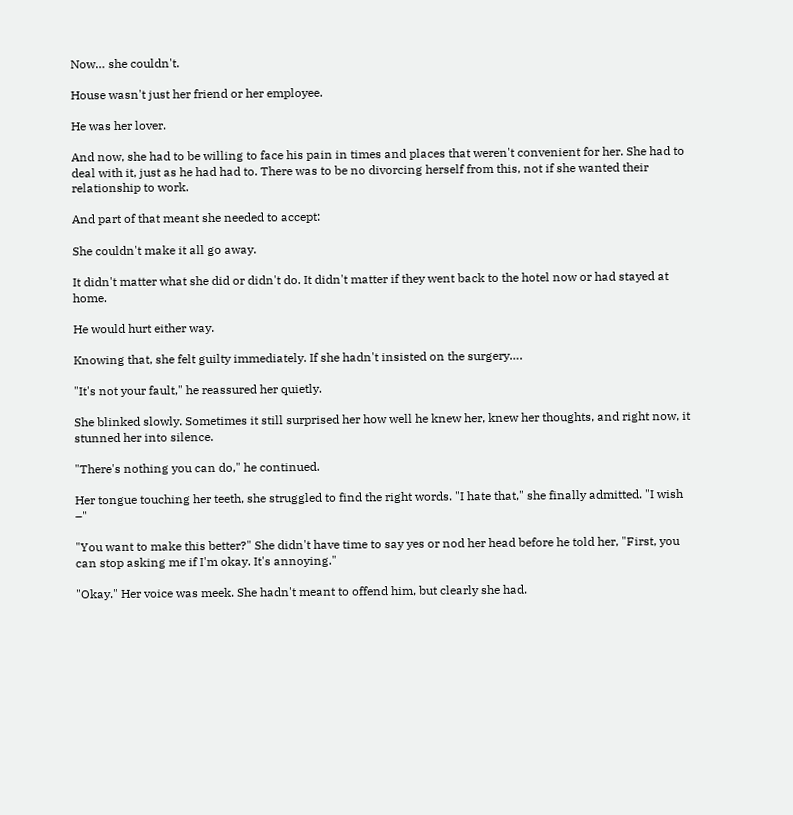Now… she couldn't.

House wasn't just her friend or her employee.

He was her lover.

And now, she had to be willing to face his pain in times and places that weren't convenient for her. She had to deal with it, just as he had had to. There was to be no divorcing herself from this, not if she wanted their relationship to work.

And part of that meant she needed to accept:

She couldn't make it all go away.

It didn't matter what she did or didn't do. It didn't matter if they went back to the hotel now or had stayed at home.

He would hurt either way.

Knowing that, she felt guilty immediately. If she hadn't insisted on the surgery….

"It's not your fault," he reassured her quietly.

She blinked slowly. Sometimes it still surprised her how well he knew her, knew her thoughts, and right now, it stunned her into silence.

"There's nothing you can do," he continued.

Her tongue touching her teeth, she struggled to find the right words. "I hate that," she finally admitted. "I wish –"

"You want to make this better?" She didn't have time to say yes or nod her head before he told her, "First, you can stop asking me if I'm okay. It's annoying."

"Okay." Her voice was meek. She hadn't meant to offend him, but clearly she had.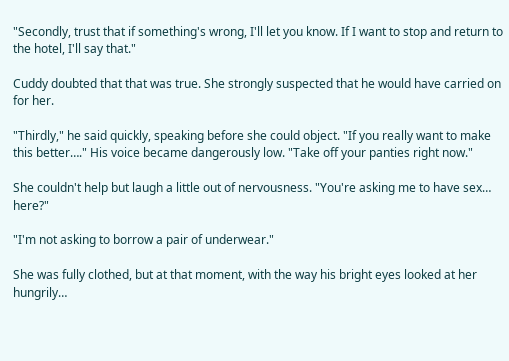"Secondly, trust that if something's wrong, I'll let you know. If I want to stop and return to the hotel, I'll say that."

Cuddy doubted that that was true. She strongly suspected that he would have carried on for her.

"Thirdly," he said quickly, speaking before she could object. "If you really want to make this better…." His voice became dangerously low. "Take off your panties right now."

She couldn't help but laugh a little out of nervousness. "You're asking me to have sex… here?"

"I'm not asking to borrow a pair of underwear."

She was fully clothed, but at that moment, with the way his bright eyes looked at her hungrily…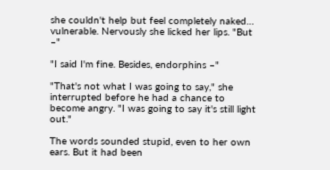she couldn't help but feel completely naked… vulnerable. Nervously she licked her lips. "But –"

"I said I'm fine. Besides, endorphins –"

"That's not what I was going to say," she interrupted before he had a chance to become angry. "I was going to say it's still light out."

The words sounded stupid, even to her own ears. But it had been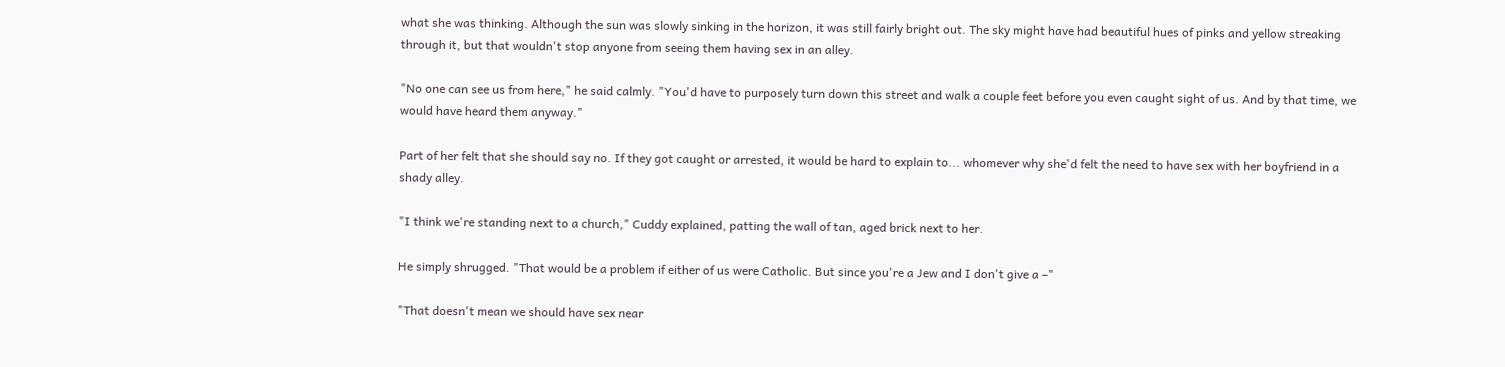what she was thinking. Although the sun was slowly sinking in the horizon, it was still fairly bright out. The sky might have had beautiful hues of pinks and yellow streaking through it, but that wouldn't stop anyone from seeing them having sex in an alley.

"No one can see us from here," he said calmly. "You'd have to purposely turn down this street and walk a couple feet before you even caught sight of us. And by that time, we would have heard them anyway."

Part of her felt that she should say no. If they got caught or arrested, it would be hard to explain to... whomever why she'd felt the need to have sex with her boyfriend in a shady alley.

"I think we're standing next to a church," Cuddy explained, patting the wall of tan, aged brick next to her.

He simply shrugged. "That would be a problem if either of us were Catholic. But since you're a Jew and I don't give a –"

"That doesn't mean we should have sex near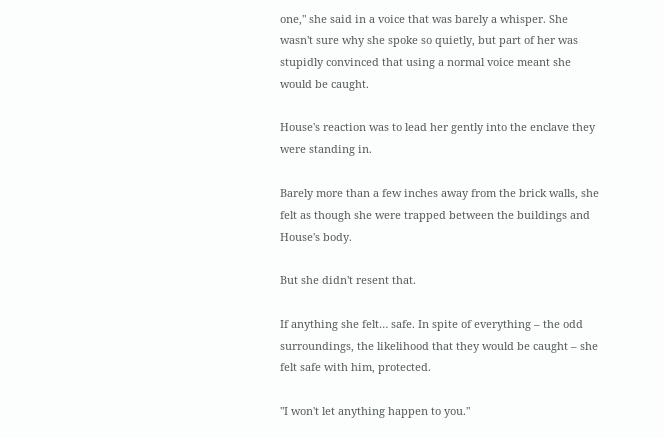one," she said in a voice that was barely a whisper. She wasn't sure why she spoke so quietly, but part of her was stupidly convinced that using a normal voice meant she would be caught.

House's reaction was to lead her gently into the enclave they were standing in.

Barely more than a few inches away from the brick walls, she felt as though she were trapped between the buildings and House's body.

But she didn't resent that.

If anything she felt… safe. In spite of everything – the odd surroundings, the likelihood that they would be caught – she felt safe with him, protected.

"I won't let anything happen to you."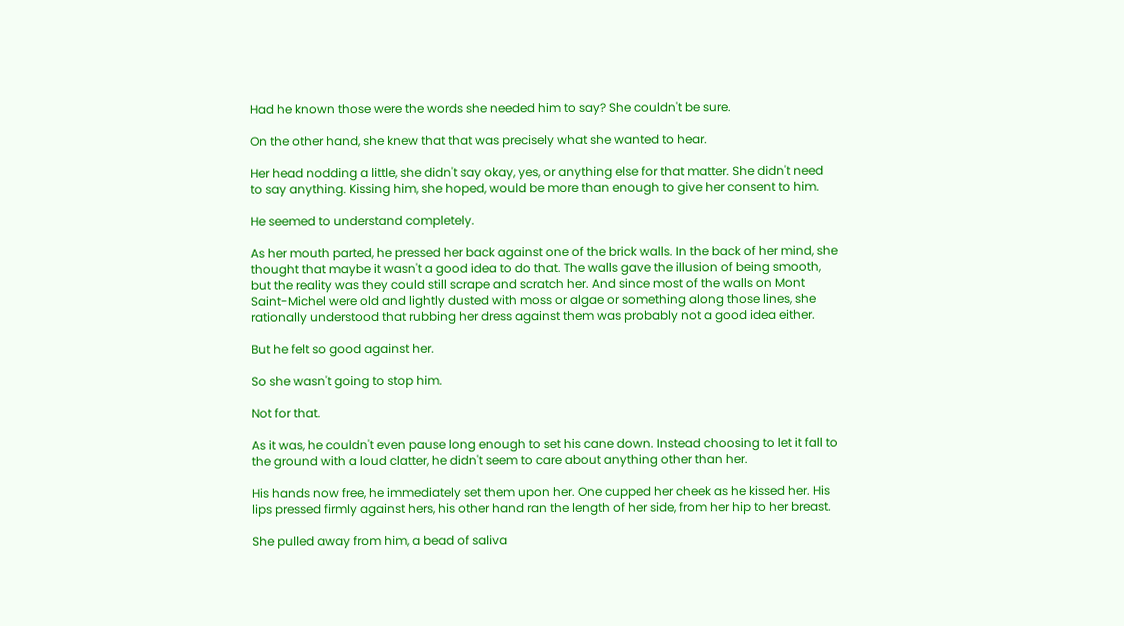Had he known those were the words she needed him to say? She couldn't be sure.

On the other hand, she knew that that was precisely what she wanted to hear.

Her head nodding a little, she didn't say okay, yes, or anything else for that matter. She didn't need to say anything. Kissing him, she hoped, would be more than enough to give her consent to him.

He seemed to understand completely.

As her mouth parted, he pressed her back against one of the brick walls. In the back of her mind, she thought that maybe it wasn't a good idea to do that. The walls gave the illusion of being smooth, but the reality was they could still scrape and scratch her. And since most of the walls on Mont Saint-Michel were old and lightly dusted with moss or algae or something along those lines, she rationally understood that rubbing her dress against them was probably not a good idea either.

But he felt so good against her.

So she wasn't going to stop him.

Not for that.

As it was, he couldn't even pause long enough to set his cane down. Instead choosing to let it fall to the ground with a loud clatter, he didn't seem to care about anything other than her.

His hands now free, he immediately set them upon her. One cupped her cheek as he kissed her. His lips pressed firmly against hers, his other hand ran the length of her side, from her hip to her breast.

She pulled away from him, a bead of saliva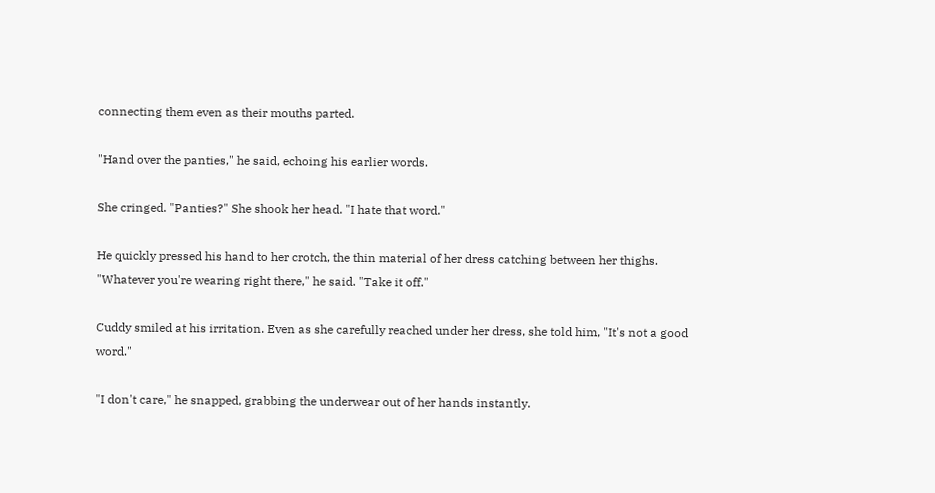connecting them even as their mouths parted.

"Hand over the panties," he said, echoing his earlier words.

She cringed. "Panties?" She shook her head. "I hate that word."

He quickly pressed his hand to her crotch, the thin material of her dress catching between her thighs. "Whatever you're wearing right there," he said. "Take it off."

Cuddy smiled at his irritation. Even as she carefully reached under her dress, she told him, "It's not a good word."

"I don't care," he snapped, grabbing the underwear out of her hands instantly.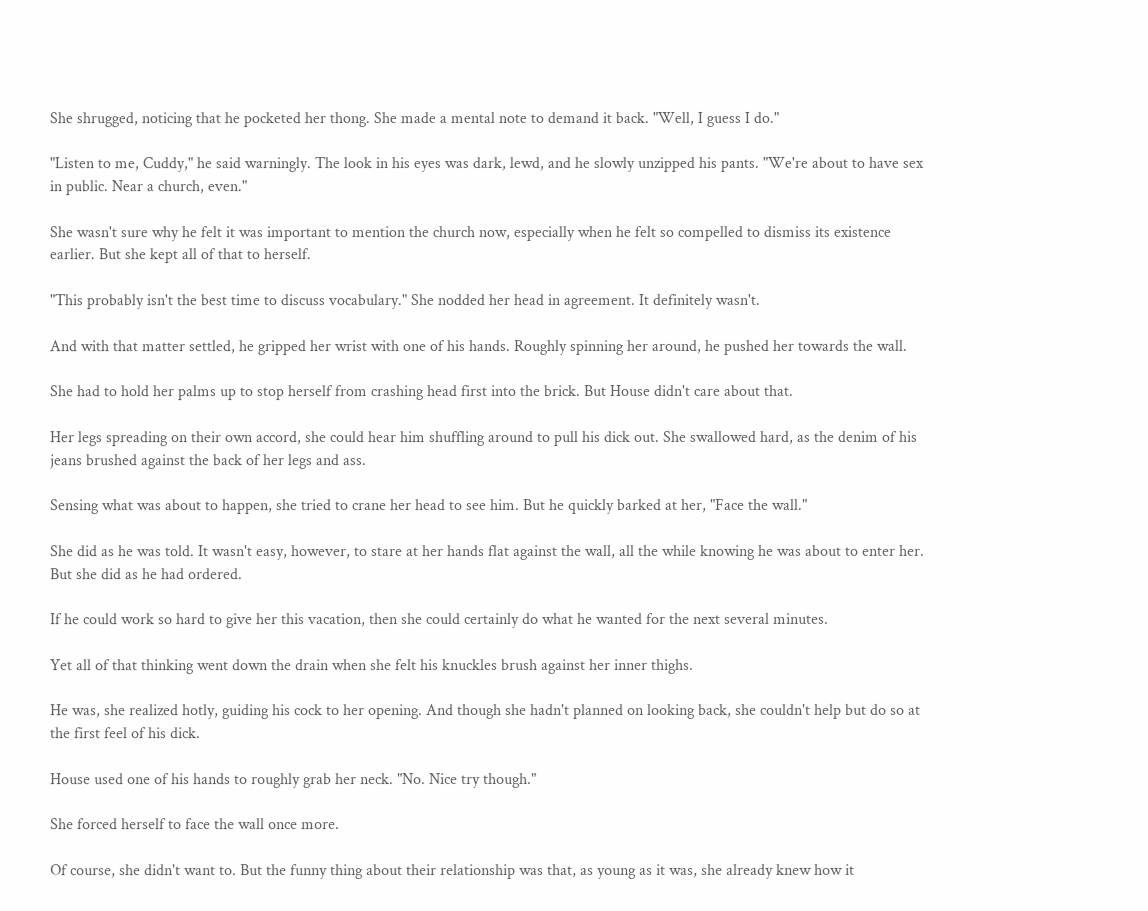She shrugged, noticing that he pocketed her thong. She made a mental note to demand it back. "Well, I guess I do."

"Listen to me, Cuddy," he said warningly. The look in his eyes was dark, lewd, and he slowly unzipped his pants. "We're about to have sex in public. Near a church, even."

She wasn't sure why he felt it was important to mention the church now, especially when he felt so compelled to dismiss its existence earlier. But she kept all of that to herself.

"This probably isn't the best time to discuss vocabulary." She nodded her head in agreement. It definitely wasn't.

And with that matter settled, he gripped her wrist with one of his hands. Roughly spinning her around, he pushed her towards the wall.

She had to hold her palms up to stop herself from crashing head first into the brick. But House didn't care about that.

Her legs spreading on their own accord, she could hear him shuffling around to pull his dick out. She swallowed hard, as the denim of his jeans brushed against the back of her legs and ass.

Sensing what was about to happen, she tried to crane her head to see him. But he quickly barked at her, "Face the wall."

She did as he was told. It wasn't easy, however, to stare at her hands flat against the wall, all the while knowing he was about to enter her. But she did as he had ordered.

If he could work so hard to give her this vacation, then she could certainly do what he wanted for the next several minutes.

Yet all of that thinking went down the drain when she felt his knuckles brush against her inner thighs.

He was, she realized hotly, guiding his cock to her opening. And though she hadn't planned on looking back, she couldn't help but do so at the first feel of his dick.

House used one of his hands to roughly grab her neck. "No. Nice try though."

She forced herself to face the wall once more.

Of course, she didn't want to. But the funny thing about their relationship was that, as young as it was, she already knew how it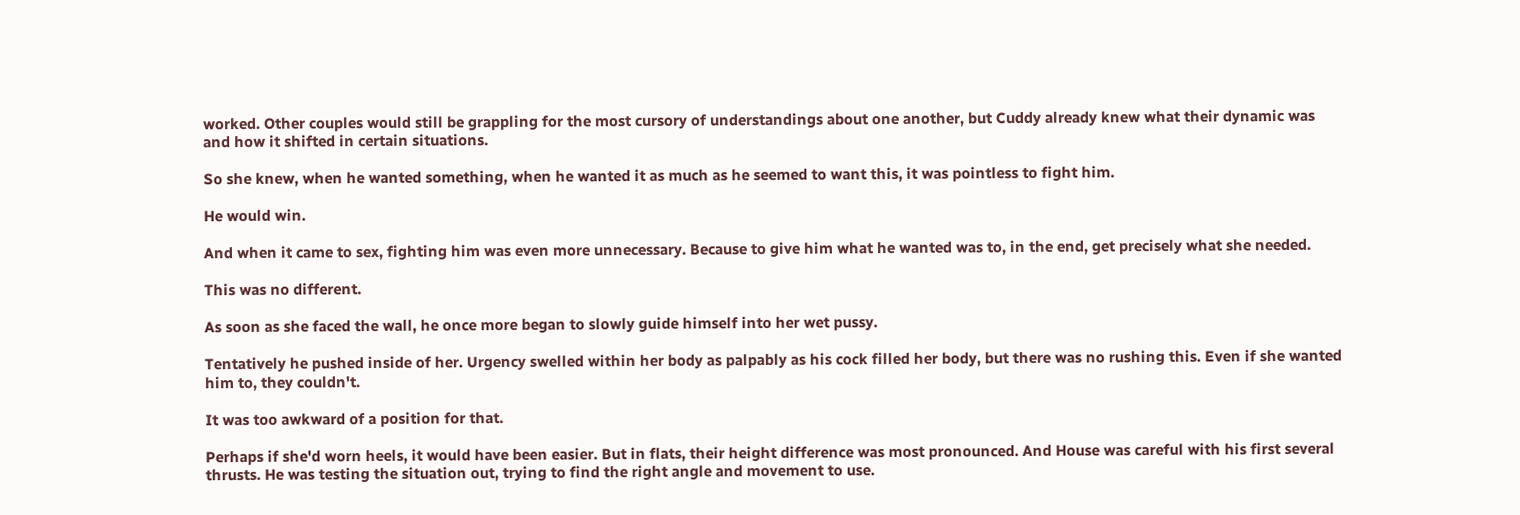worked. Other couples would still be grappling for the most cursory of understandings about one another, but Cuddy already knew what their dynamic was and how it shifted in certain situations.

So she knew, when he wanted something, when he wanted it as much as he seemed to want this, it was pointless to fight him.

He would win.

And when it came to sex, fighting him was even more unnecessary. Because to give him what he wanted was to, in the end, get precisely what she needed.

This was no different.

As soon as she faced the wall, he once more began to slowly guide himself into her wet pussy.

Tentatively he pushed inside of her. Urgency swelled within her body as palpably as his cock filled her body, but there was no rushing this. Even if she wanted him to, they couldn't.

It was too awkward of a position for that.

Perhaps if she'd worn heels, it would have been easier. But in flats, their height difference was most pronounced. And House was careful with his first several thrusts. He was testing the situation out, trying to find the right angle and movement to use.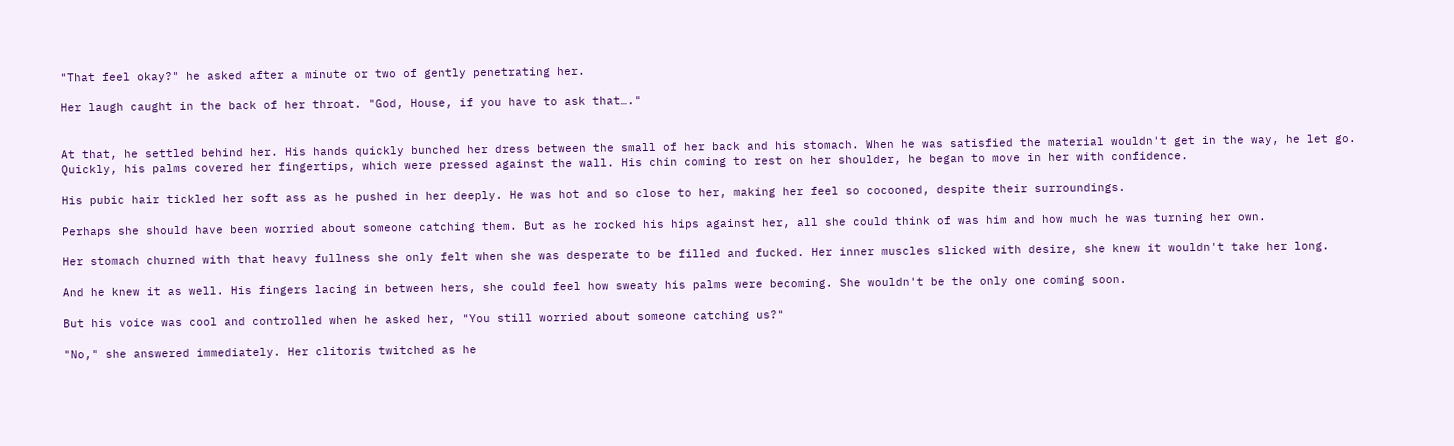"That feel okay?" he asked after a minute or two of gently penetrating her.

Her laugh caught in the back of her throat. "God, House, if you have to ask that…."


At that, he settled behind her. His hands quickly bunched her dress between the small of her back and his stomach. When he was satisfied the material wouldn't get in the way, he let go. Quickly, his palms covered her fingertips, which were pressed against the wall. His chin coming to rest on her shoulder, he began to move in her with confidence.

His pubic hair tickled her soft ass as he pushed in her deeply. He was hot and so close to her, making her feel so cocooned, despite their surroundings.

Perhaps she should have been worried about someone catching them. But as he rocked his hips against her, all she could think of was him and how much he was turning her own.

Her stomach churned with that heavy fullness she only felt when she was desperate to be filled and fucked. Her inner muscles slicked with desire, she knew it wouldn't take her long.

And he knew it as well. His fingers lacing in between hers, she could feel how sweaty his palms were becoming. She wouldn't be the only one coming soon.

But his voice was cool and controlled when he asked her, "You still worried about someone catching us?"

"No," she answered immediately. Her clitoris twitched as he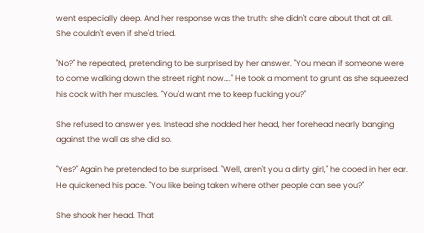went especially deep. And her response was the truth: she didn't care about that at all. She couldn't even if she'd tried.

"No?" he repeated, pretending to be surprised by her answer. "You mean if someone were to come walking down the street right now…." He took a moment to grunt as she squeezed his cock with her muscles. "You'd want me to keep fucking you?"

She refused to answer yes. Instead she nodded her head, her forehead nearly banging against the wall as she did so.

"Yes?" Again he pretended to be surprised. "Well, aren't you a dirty girl," he cooed in her ear. He quickened his pace. "You like being taken where other people can see you?"

She shook her head. That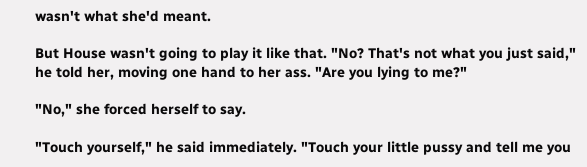wasn't what she'd meant.

But House wasn't going to play it like that. "No? That's not what you just said," he told her, moving one hand to her ass. "Are you lying to me?"

"No," she forced herself to say.

"Touch yourself," he said immediately. "Touch your little pussy and tell me you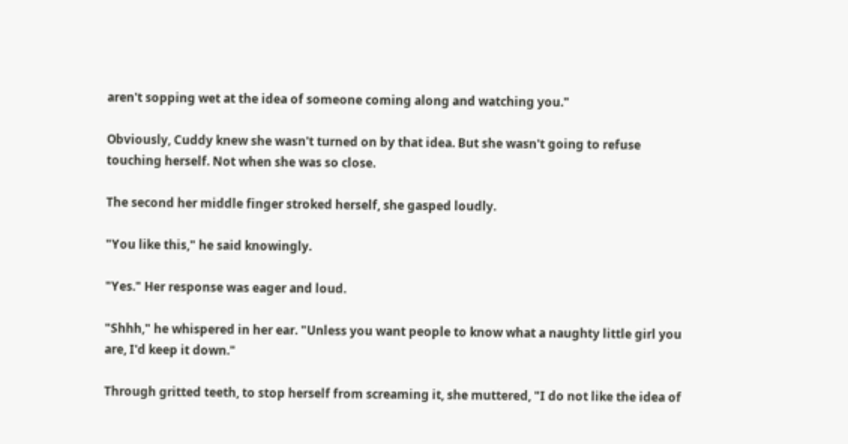aren't sopping wet at the idea of someone coming along and watching you."

Obviously, Cuddy knew she wasn't turned on by that idea. But she wasn't going to refuse touching herself. Not when she was so close.

The second her middle finger stroked herself, she gasped loudly.

"You like this," he said knowingly.

"Yes." Her response was eager and loud.

"Shhh," he whispered in her ear. "Unless you want people to know what a naughty little girl you are, I'd keep it down."

Through gritted teeth, to stop herself from screaming it, she muttered, "I do not like the idea of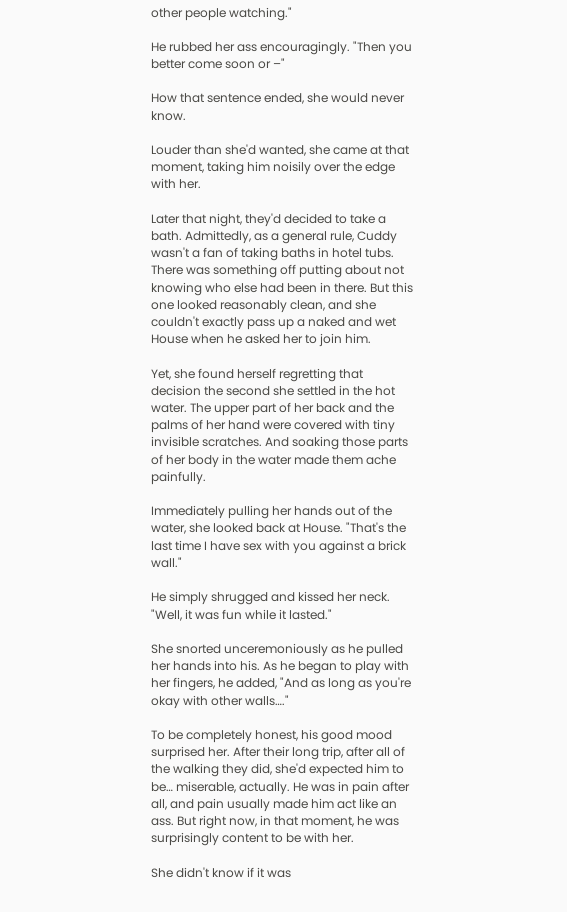other people watching."

He rubbed her ass encouragingly. "Then you better come soon or –"

How that sentence ended, she would never know.

Louder than she'd wanted, she came at that moment, taking him noisily over the edge with her.

Later that night, they'd decided to take a bath. Admittedly, as a general rule, Cuddy wasn't a fan of taking baths in hotel tubs. There was something off putting about not knowing who else had been in there. But this one looked reasonably clean, and she couldn't exactly pass up a naked and wet House when he asked her to join him.

Yet, she found herself regretting that decision the second she settled in the hot water. The upper part of her back and the palms of her hand were covered with tiny invisible scratches. And soaking those parts of her body in the water made them ache painfully.

Immediately pulling her hands out of the water, she looked back at House. "That's the last time I have sex with you against a brick wall."

He simply shrugged and kissed her neck. "Well, it was fun while it lasted."

She snorted unceremoniously as he pulled her hands into his. As he began to play with her fingers, he added, "And as long as you're okay with other walls…."

To be completely honest, his good mood surprised her. After their long trip, after all of the walking they did, she'd expected him to be… miserable, actually. He was in pain after all, and pain usually made him act like an ass. But right now, in that moment, he was surprisingly content to be with her.

She didn't know if it was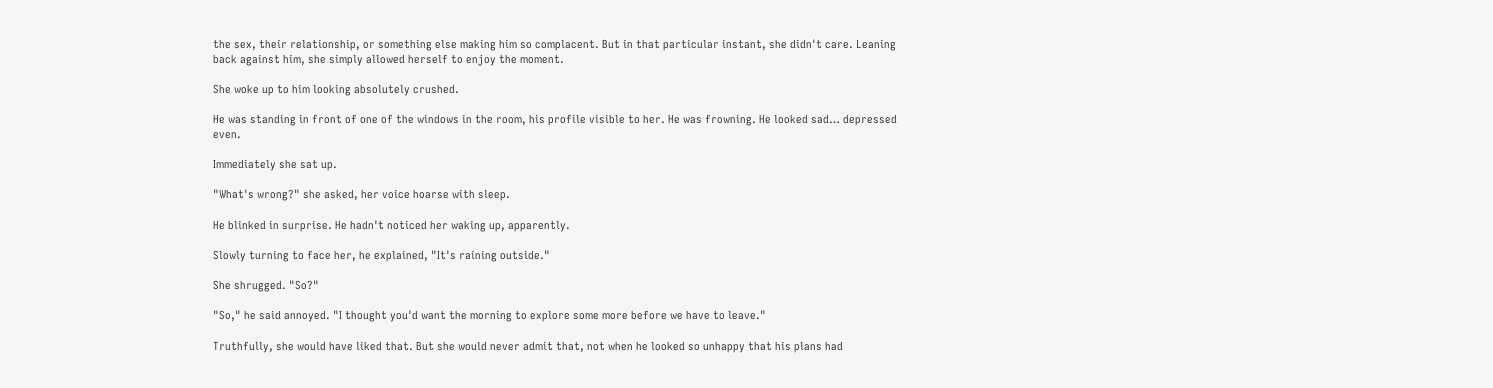the sex, their relationship, or something else making him so complacent. But in that particular instant, she didn't care. Leaning back against him, she simply allowed herself to enjoy the moment.

She woke up to him looking absolutely crushed.

He was standing in front of one of the windows in the room, his profile visible to her. He was frowning. He looked sad… depressed even.

Immediately she sat up.

"What's wrong?" she asked, her voice hoarse with sleep.

He blinked in surprise. He hadn't noticed her waking up, apparently.

Slowly turning to face her, he explained, "It's raining outside."

She shrugged. "So?"

"So," he said annoyed. "I thought you'd want the morning to explore some more before we have to leave."

Truthfully, she would have liked that. But she would never admit that, not when he looked so unhappy that his plans had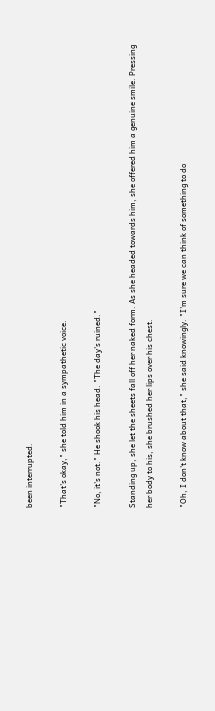been interrupted.

"That's okay," she told him in a sympathetic voice.

"No, it's not." He shook his head. "The day's ruined."

Standing up, she let the sheets fall off her naked form. As she headed towards him, she offered him a genuine smile. Pressing her body to his, she brushed her lips over his chest.

"Oh, I don't know about that," she said knowingly. "I'm sure we can think of something to do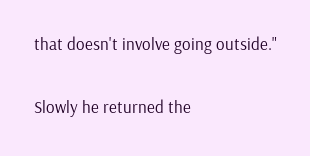that doesn't involve going outside."

Slowly he returned the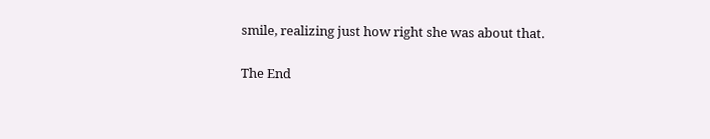smile, realizing just how right she was about that.

The End